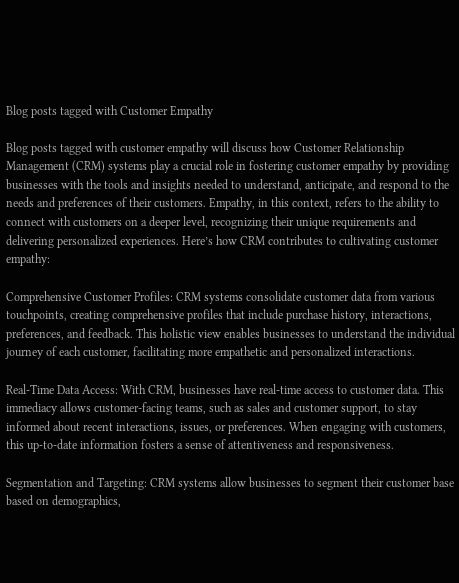Blog posts tagged with Customer Empathy

Blog posts tagged with customer empathy will discuss how Customer Relationship Management (CRM) systems play a crucial role in fostering customer empathy by providing businesses with the tools and insights needed to understand, anticipate, and respond to the needs and preferences of their customers. Empathy, in this context, refers to the ability to connect with customers on a deeper level, recognizing their unique requirements and delivering personalized experiences. Here’s how CRM contributes to cultivating customer empathy:

Comprehensive Customer Profiles: CRM systems consolidate customer data from various touchpoints, creating comprehensive profiles that include purchase history, interactions, preferences, and feedback. This holistic view enables businesses to understand the individual journey of each customer, facilitating more empathetic and personalized interactions.

Real-Time Data Access: With CRM, businesses have real-time access to customer data. This immediacy allows customer-facing teams, such as sales and customer support, to stay informed about recent interactions, issues, or preferences. When engaging with customers, this up-to-date information fosters a sense of attentiveness and responsiveness.

Segmentation and Targeting: CRM systems allow businesses to segment their customer base based on demographics,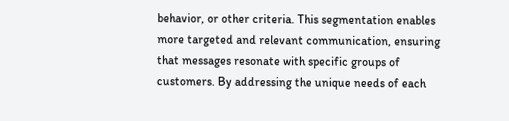behavior, or other criteria. This segmentation enables more targeted and relevant communication, ensuring that messages resonate with specific groups of customers. By addressing the unique needs of each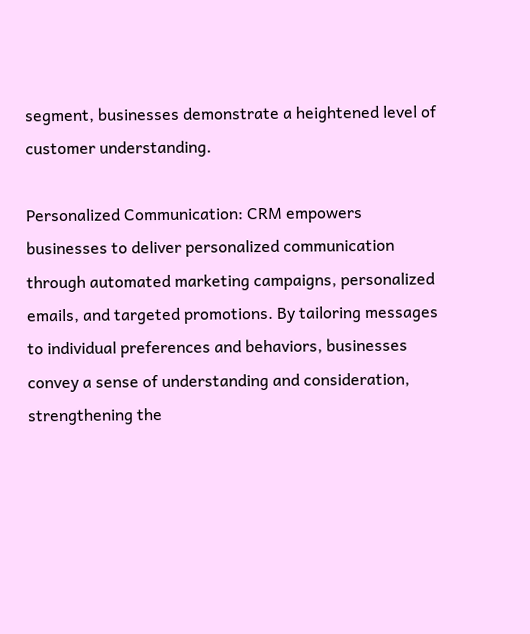segment, businesses demonstrate a heightened level of customer understanding.

Personalized Communication: CRM empowers businesses to deliver personalized communication through automated marketing campaigns, personalized emails, and targeted promotions. By tailoring messages to individual preferences and behaviors, businesses convey a sense of understanding and consideration, strengthening the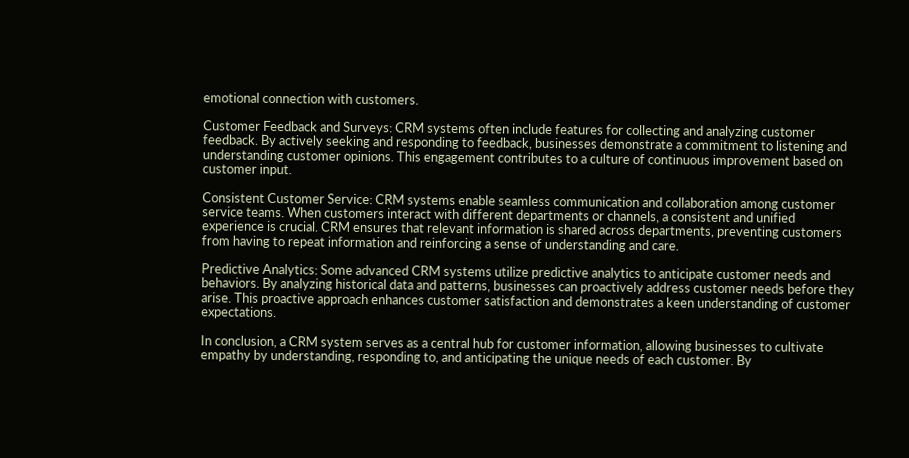emotional connection with customers.

Customer Feedback and Surveys: CRM systems often include features for collecting and analyzing customer feedback. By actively seeking and responding to feedback, businesses demonstrate a commitment to listening and understanding customer opinions. This engagement contributes to a culture of continuous improvement based on customer input.

Consistent Customer Service: CRM systems enable seamless communication and collaboration among customer service teams. When customers interact with different departments or channels, a consistent and unified experience is crucial. CRM ensures that relevant information is shared across departments, preventing customers from having to repeat information and reinforcing a sense of understanding and care.

Predictive Analytics: Some advanced CRM systems utilize predictive analytics to anticipate customer needs and behaviors. By analyzing historical data and patterns, businesses can proactively address customer needs before they arise. This proactive approach enhances customer satisfaction and demonstrates a keen understanding of customer expectations.

In conclusion, a CRM system serves as a central hub for customer information, allowing businesses to cultivate empathy by understanding, responding to, and anticipating the unique needs of each customer. By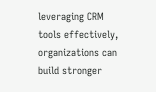leveraging CRM tools effectively, organizations can build stronger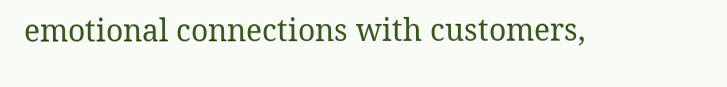emotional connections with customers,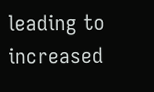leading to increased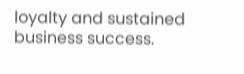loyalty and sustained business success.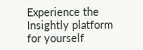Experience the Insightly platform for yourself